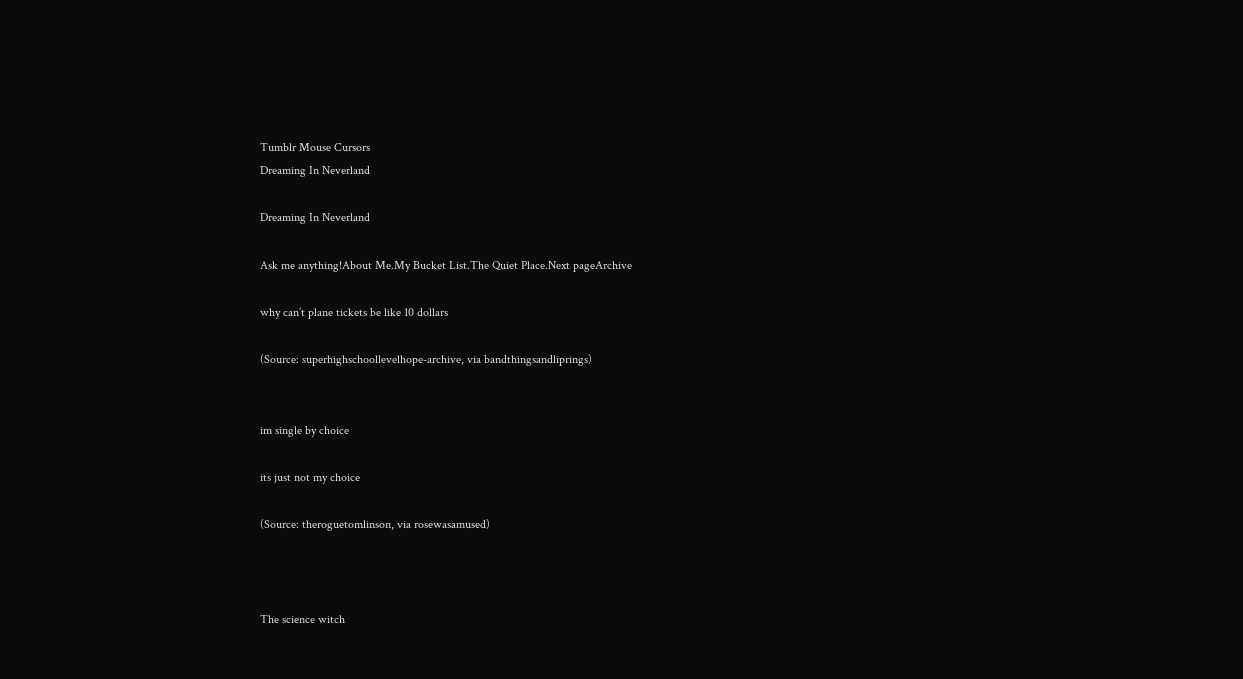Tumblr Mouse Cursors
Dreaming In Neverland

Dreaming In Neverland

Ask me anything!About Me.My Bucket List.The Quiet Place.Next pageArchive

why can’t plane tickets be like 10 dollars

(Source: superhighschoollevelhope-archive, via bandthingsandliprings)


im single by choice

its just not my choice

(Source: theroguetomlinson, via rosewasamused)



The science witch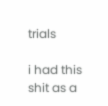trials

i had this shit as a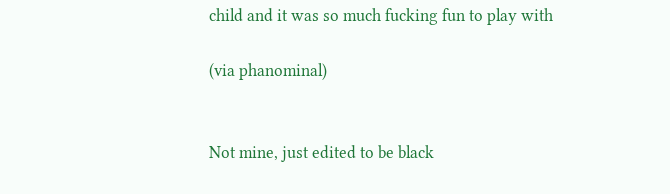child and it was so much fucking fun to play with

(via phanominal)


Not mine, just edited to be black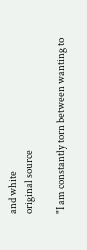and white
original source

"I am constantly torn between wanting to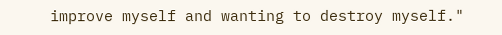improve myself and wanting to destroy myself."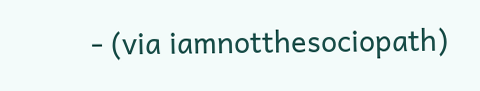- (via iamnotthesociopath)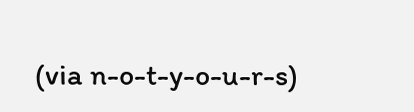(via n-o-t-y-o-u-r-s)